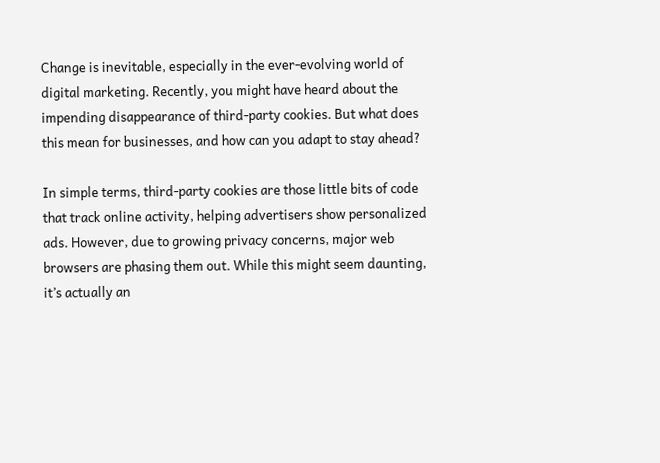Change is inevitable, especially in the ever-evolving world of digital marketing. Recently, you might have heard about the impending disappearance of third-party cookies. But what does this mean for businesses, and how can you adapt to stay ahead?

In simple terms, third-party cookies are those little bits of code that track online activity, helping advertisers show personalized ads. However, due to growing privacy concerns, major web browsers are phasing them out. While this might seem daunting, it’s actually an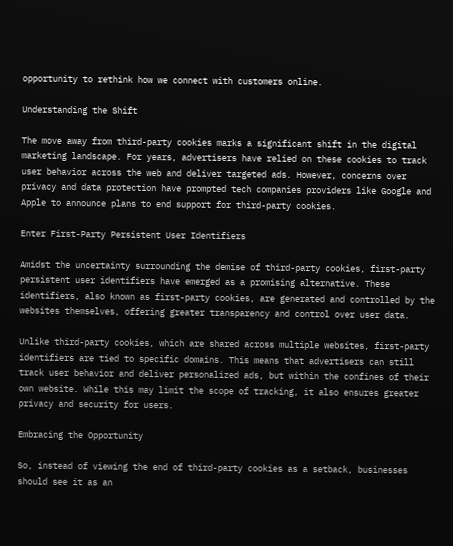opportunity to rethink how we connect with customers online.

Understanding the Shift

The move away from third-party cookies marks a significant shift in the digital marketing landscape. For years, advertisers have relied on these cookies to track user behavior across the web and deliver targeted ads. However, concerns over privacy and data protection have prompted tech companies providers like Google and Apple to announce plans to end support for third-party cookies.

Enter First-Party Persistent User Identifiers

Amidst the uncertainty surrounding the demise of third-party cookies, first-party persistent user identifiers have emerged as a promising alternative. These identifiers, also known as first-party cookies, are generated and controlled by the websites themselves, offering greater transparency and control over user data.

Unlike third-party cookies, which are shared across multiple websites, first-party identifiers are tied to specific domains. This means that advertisers can still track user behavior and deliver personalized ads, but within the confines of their own website. While this may limit the scope of tracking, it also ensures greater privacy and security for users.

Embracing the Opportunity

So, instead of viewing the end of third-party cookies as a setback, businesses should see it as an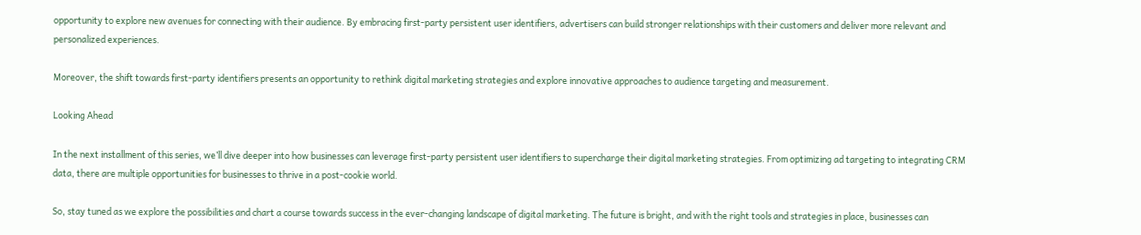opportunity to explore new avenues for connecting with their audience. By embracing first-party persistent user identifiers, advertisers can build stronger relationships with their customers and deliver more relevant and personalized experiences.

Moreover, the shift towards first-party identifiers presents an opportunity to rethink digital marketing strategies and explore innovative approaches to audience targeting and measurement.

Looking Ahead

In the next installment of this series, we’ll dive deeper into how businesses can leverage first-party persistent user identifiers to supercharge their digital marketing strategies. From optimizing ad targeting to integrating CRM data, there are multiple opportunities for businesses to thrive in a post-cookie world.

So, stay tuned as we explore the possibilities and chart a course towards success in the ever-changing landscape of digital marketing. The future is bright, and with the right tools and strategies in place, businesses can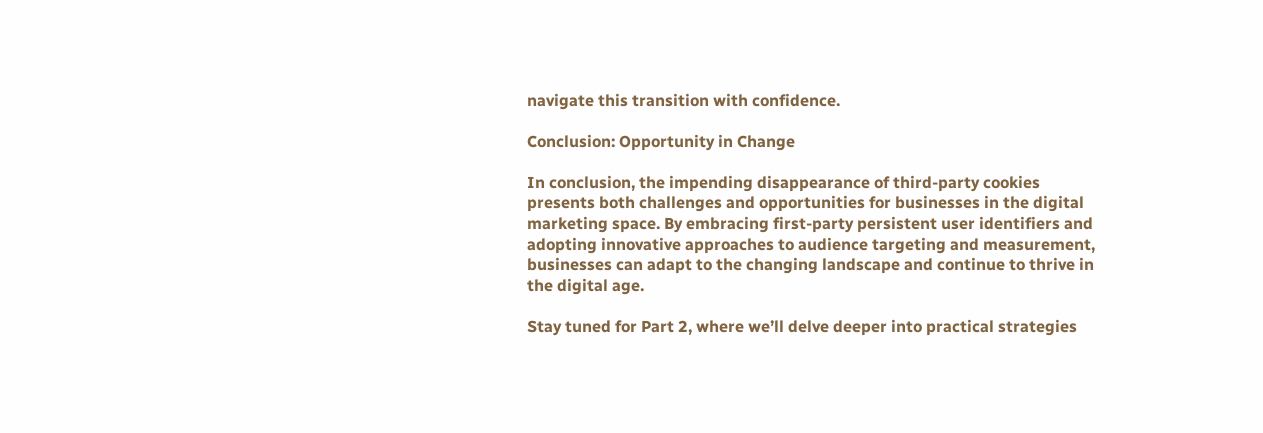navigate this transition with confidence.

Conclusion: Opportunity in Change

In conclusion, the impending disappearance of third-party cookies presents both challenges and opportunities for businesses in the digital marketing space. By embracing first-party persistent user identifiers and adopting innovative approaches to audience targeting and measurement, businesses can adapt to the changing landscape and continue to thrive in the digital age.

Stay tuned for Part 2, where we’ll delve deeper into practical strategies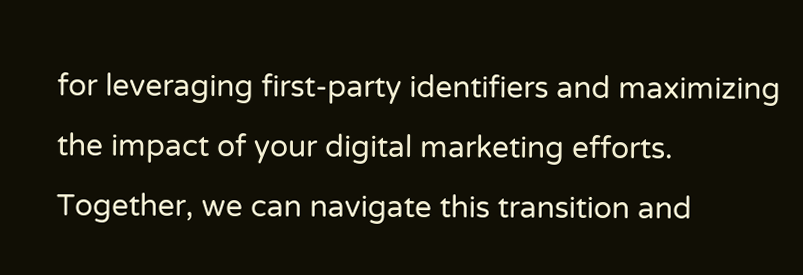for leveraging first-party identifiers and maximizing the impact of your digital marketing efforts. Together, we can navigate this transition and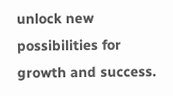unlock new possibilities for growth and success.